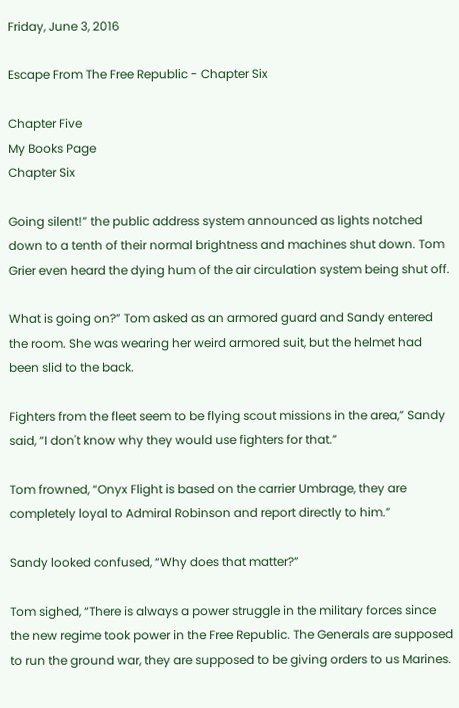Friday, June 3, 2016

Escape From The Free Republic - Chapter Six

Chapter Five
My Books Page
Chapter Six

Going silent!” the public address system announced as lights notched down to a tenth of their normal brightness and machines shut down. Tom Grier even heard the dying hum of the air circulation system being shut off.

What is going on?” Tom asked as an armored guard and Sandy entered the room. She was wearing her weird armored suit, but the helmet had been slid to the back.

Fighters from the fleet seem to be flying scout missions in the area,” Sandy said, “I don't know why they would use fighters for that.”

Tom frowned, “Onyx Flight is based on the carrier Umbrage, they are completely loyal to Admiral Robinson and report directly to him.”

Sandy looked confused, “Why does that matter?”

Tom sighed, “There is always a power struggle in the military forces since the new regime took power in the Free Republic. The Generals are supposed to run the ground war, they are supposed to be giving orders to us Marines.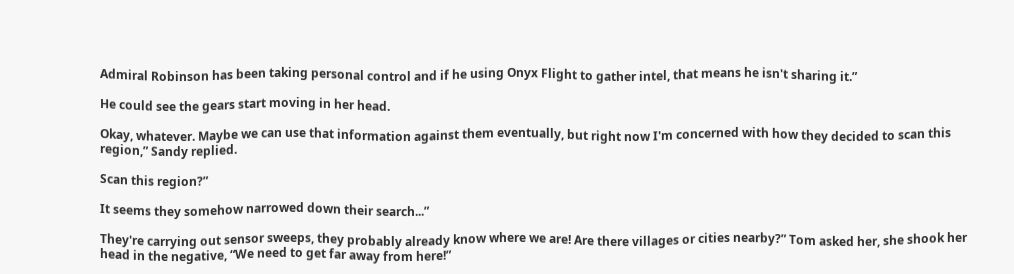Admiral Robinson has been taking personal control and if he using Onyx Flight to gather intel, that means he isn't sharing it.”

He could see the gears start moving in her head.

Okay, whatever. Maybe we can use that information against them eventually, but right now I'm concerned with how they decided to scan this region,” Sandy replied.

Scan this region?”

It seems they somehow narrowed down their search...”

They're carrying out sensor sweeps, they probably already know where we are! Are there villages or cities nearby?” Tom asked her, she shook her head in the negative, “We need to get far away from here!”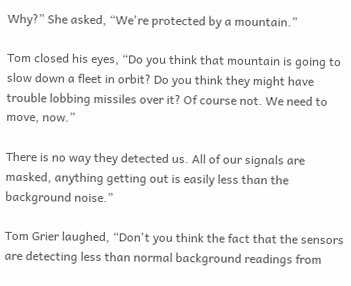Why?” She asked, “We're protected by a mountain.”

Tom closed his eyes, “Do you think that mountain is going to slow down a fleet in orbit? Do you think they might have trouble lobbing missiles over it? Of course not. We need to move, now.”

There is no way they detected us. All of our signals are masked, anything getting out is easily less than the background noise.”

Tom Grier laughed, “Don't you think the fact that the sensors are detecting less than normal background readings from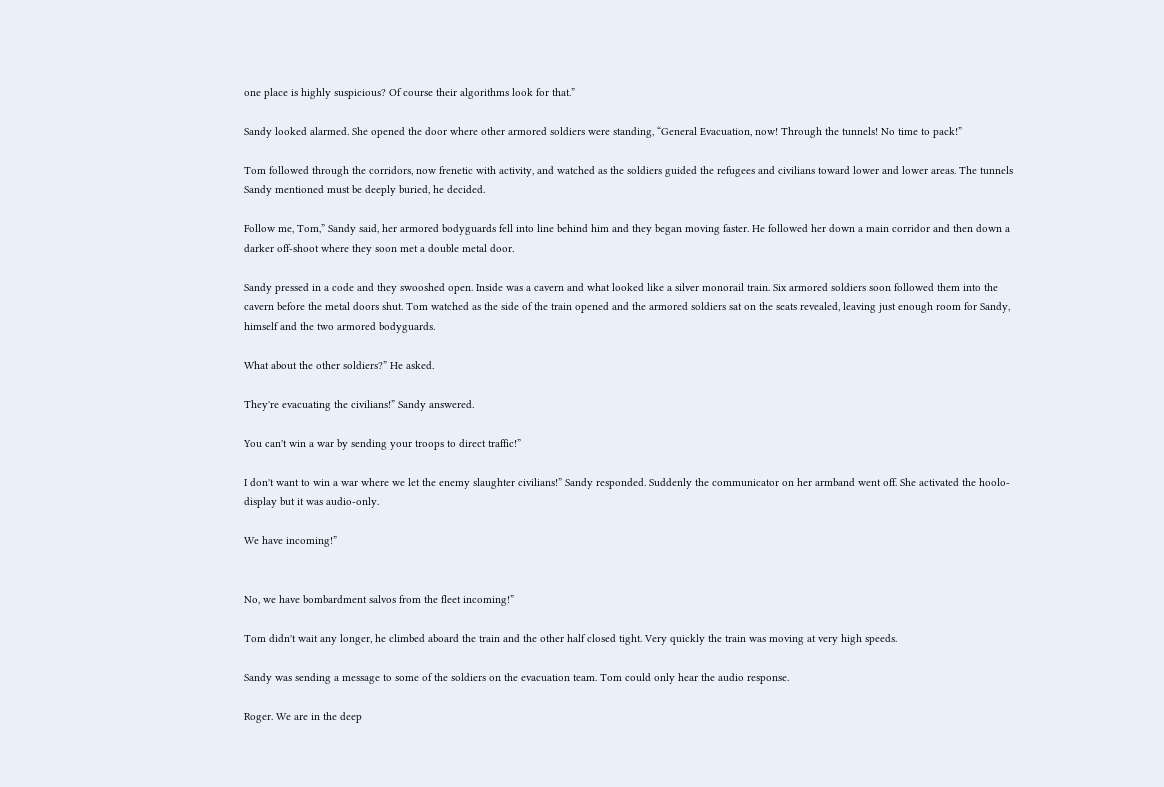one place is highly suspicious? Of course their algorithms look for that.”

Sandy looked alarmed. She opened the door where other armored soldiers were standing, “General Evacuation, now! Through the tunnels! No time to pack!”

Tom followed through the corridors, now frenetic with activity, and watched as the soldiers guided the refugees and civilians toward lower and lower areas. The tunnels Sandy mentioned must be deeply buried, he decided.

Follow me, Tom,” Sandy said, her armored bodyguards fell into line behind him and they began moving faster. He followed her down a main corridor and then down a darker off-shoot where they soon met a double metal door.

Sandy pressed in a code and they swooshed open. Inside was a cavern and what looked like a silver monorail train. Six armored soldiers soon followed them into the cavern before the metal doors shut. Tom watched as the side of the train opened and the armored soldiers sat on the seats revealed, leaving just enough room for Sandy, himself and the two armored bodyguards.

What about the other soldiers?” He asked.

They're evacuating the civilians!” Sandy answered.

You can't win a war by sending your troops to direct traffic!”

I don't want to win a war where we let the enemy slaughter civilians!” Sandy responded. Suddenly the communicator on her armband went off. She activated the hoolo-display but it was audio-only.

We have incoming!”


No, we have bombardment salvos from the fleet incoming!”

Tom didn't wait any longer, he climbed aboard the train and the other half closed tight. Very quickly the train was moving at very high speeds.

Sandy was sending a message to some of the soldiers on the evacuation team. Tom could only hear the audio response.

Roger. We are in the deep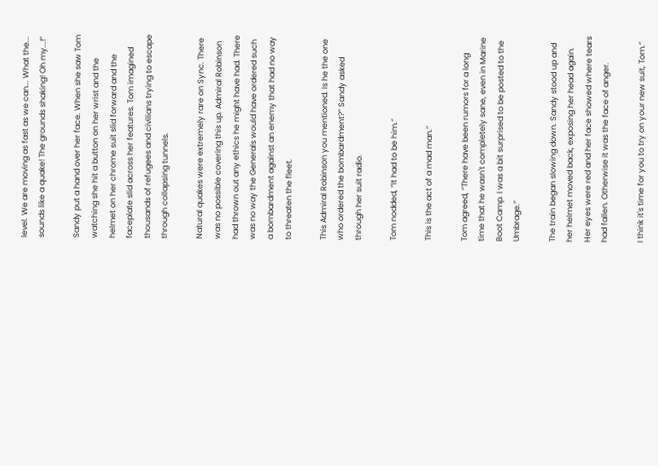level. We are moving as fast as we can... What the... sounds like a quake! The grounds shaking! Oh my...!”

Sandy put a hand over her face. When she saw Tom watching she hit a button on her wrist and the helmet on her chrome suit slid forward and the faceplate slid across her features. Tom imagined thousands of refugees and civilians trying to escape through collapsing tunnels.

Natural quakes were extremely rare on Sync. There was no possible covering this up. Admiral Robinson had thrown out any ethics he might have had. There was no way the Generals would have ordered such a bombardment against an enemy that had no way to threaten the fleet.

This Admiral Robinson you mentioned. Is he the one who ordered the bombardment?” Sandy asked through her suit radio.

Tom nodded, “It had to be him.”

This is the act of a mad man.”

Tom agreed, “There have been rumors for a long time that he wasn't completely sane, even in Marine Boot Camp. I was a bit surprised to be posted to the Umbrage.”

The train began slowing down. Sandy stood up and her helmet moved back, exposing her head again. Her eyes were red and her face showed where tears had fallen. Otherwise it was the face of anger.

I think it's time for you to try on your new suit, Tom.”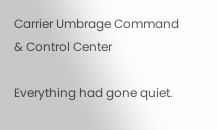Carrier Umbrage Command & Control Center

Everything had gone quiet.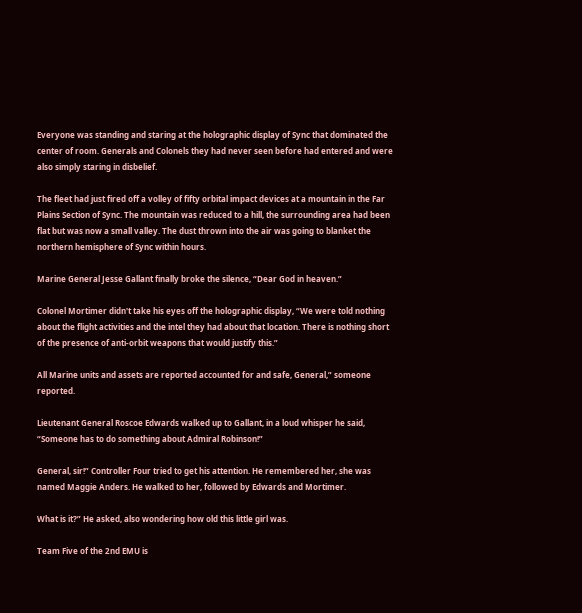Everyone was standing and staring at the holographic display of Sync that dominated the center of room. Generals and Colonels they had never seen before had entered and were also simply staring in disbelief.

The fleet had just fired off a volley of fifty orbital impact devices at a mountain in the Far Plains Section of Sync. The mountain was reduced to a hill, the surrounding area had been flat but was now a small valley. The dust thrown into the air was going to blanket the northern hemisphere of Sync within hours.

Marine General Jesse Gallant finally broke the silence, “Dear God in heaven.”

Colonel Mortimer didn't take his eyes off the holographic display, “We were told nothing about the flight activities and the intel they had about that location. There is nothing short of the presence of anti-orbit weapons that would justify this.”

All Marine units and assets are reported accounted for and safe, General,” someone reported.

Lieutenant General Roscoe Edwards walked up to Gallant, in a loud whisper he said, “Someone has to do something about Admiral Robinson!”

General, sir!” Controller Four tried to get his attention. He remembered her, she was named Maggie Anders. He walked to her, followed by Edwards and Mortimer.

What is it?” He asked, also wondering how old this little girl was.

Team Five of the 2nd EMU is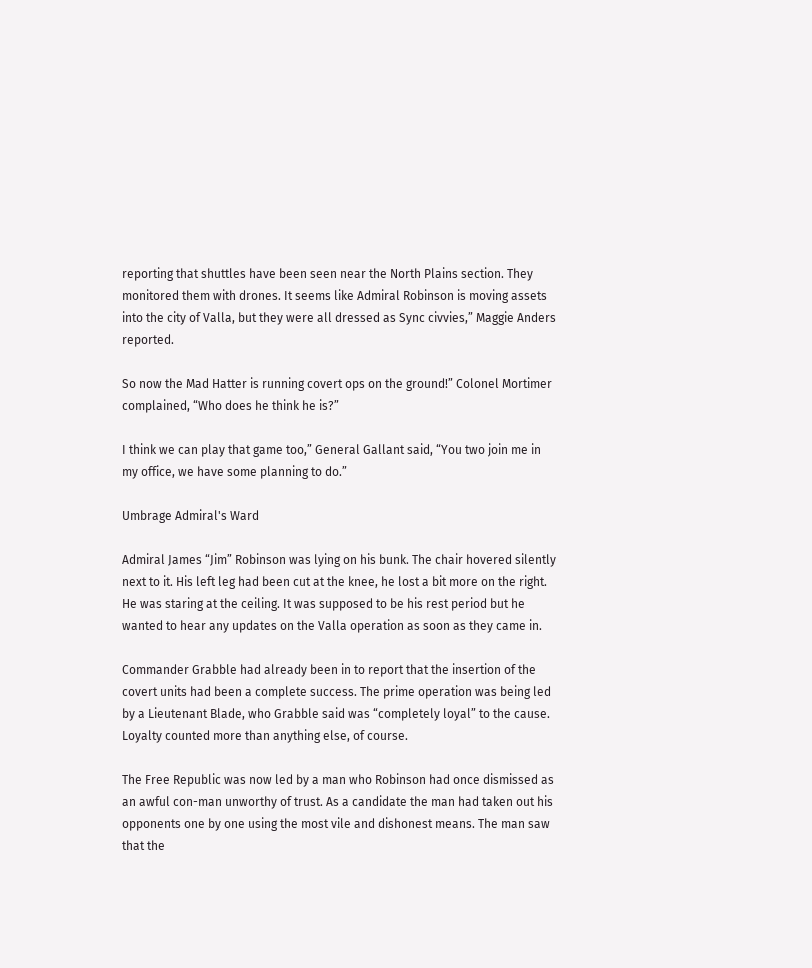reporting that shuttles have been seen near the North Plains section. They monitored them with drones. It seems like Admiral Robinson is moving assets into the city of Valla, but they were all dressed as Sync civvies,” Maggie Anders reported.

So now the Mad Hatter is running covert ops on the ground!” Colonel Mortimer complained, “Who does he think he is?”

I think we can play that game too,” General Gallant said, “You two join me in my office, we have some planning to do.”

Umbrage Admiral's Ward

Admiral James “Jim” Robinson was lying on his bunk. The chair hovered silently next to it. His left leg had been cut at the knee, he lost a bit more on the right. He was staring at the ceiling. It was supposed to be his rest period but he wanted to hear any updates on the Valla operation as soon as they came in.

Commander Grabble had already been in to report that the insertion of the covert units had been a complete success. The prime operation was being led by a Lieutenant Blade, who Grabble said was “completely loyal” to the cause. Loyalty counted more than anything else, of course.

The Free Republic was now led by a man who Robinson had once dismissed as an awful con-man unworthy of trust. As a candidate the man had taken out his opponents one by one using the most vile and dishonest means. The man saw that the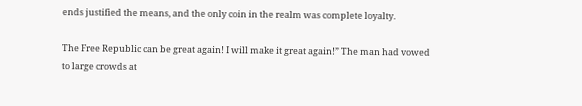ends justified the means, and the only coin in the realm was complete loyalty.

The Free Republic can be great again! I will make it great again!” The man had vowed to large crowds at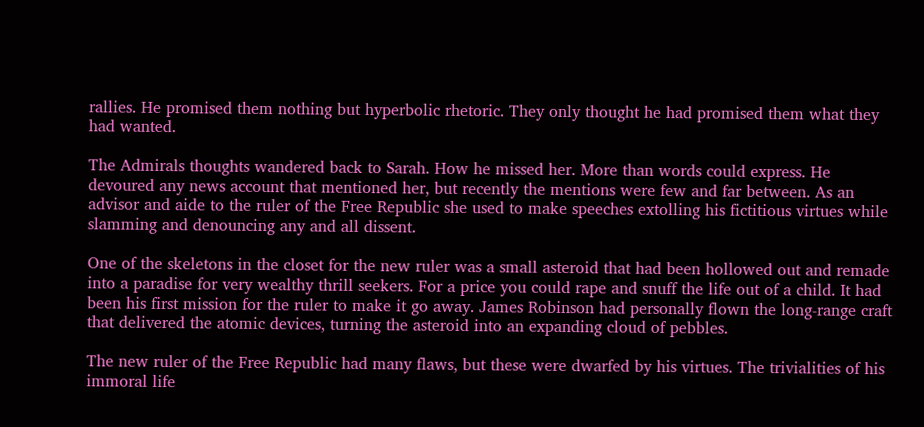rallies. He promised them nothing but hyperbolic rhetoric. They only thought he had promised them what they had wanted.

The Admirals thoughts wandered back to Sarah. How he missed her. More than words could express. He devoured any news account that mentioned her, but recently the mentions were few and far between. As an advisor and aide to the ruler of the Free Republic she used to make speeches extolling his fictitious virtues while slamming and denouncing any and all dissent.

One of the skeletons in the closet for the new ruler was a small asteroid that had been hollowed out and remade into a paradise for very wealthy thrill seekers. For a price you could rape and snuff the life out of a child. It had been his first mission for the ruler to make it go away. James Robinson had personally flown the long-range craft that delivered the atomic devices, turning the asteroid into an expanding cloud of pebbles.

The new ruler of the Free Republic had many flaws, but these were dwarfed by his virtues. The trivialities of his immoral life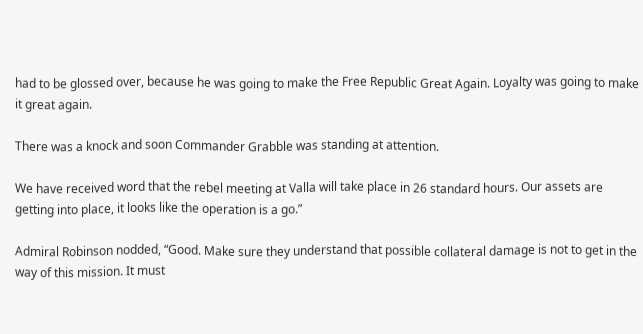had to be glossed over, because he was going to make the Free Republic Great Again. Loyalty was going to make it great again.

There was a knock and soon Commander Grabble was standing at attention.

We have received word that the rebel meeting at Valla will take place in 26 standard hours. Our assets are getting into place, it looks like the operation is a go.”

Admiral Robinson nodded, “Good. Make sure they understand that possible collateral damage is not to get in the way of this mission. It must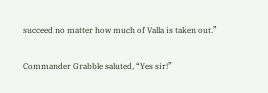succeed no matter how much of Valla is taken out.”

Commander Grabble saluted, “Yes sir!”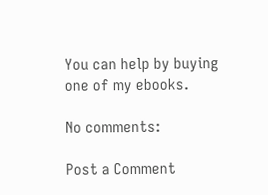You can help by buying one of my ebooks.

No comments:

Post a Comment